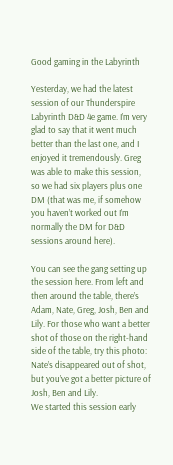Good gaming in the Labyrinth

Yesterday, we had the latest session of our Thunderspire Labyrinth D&D 4e game. I’m very glad to say that it went much better than the last one, and I enjoyed it tremendously. Greg was able to make this session, so we had six players plus one DM (that was me, if somehow you haven’t worked out I’m normally the DM for D&D sessions around here).

You can see the gang setting up the session here. From left and then around the table, there’s Adam, Nate, Greg, Josh, Ben and Lily. For those who want a better shot of those on the right-hand side of the table, try this photo:
Nate’s disappeared out of shot, but you’ve got a better picture of Josh, Ben and Lily.
We started this session early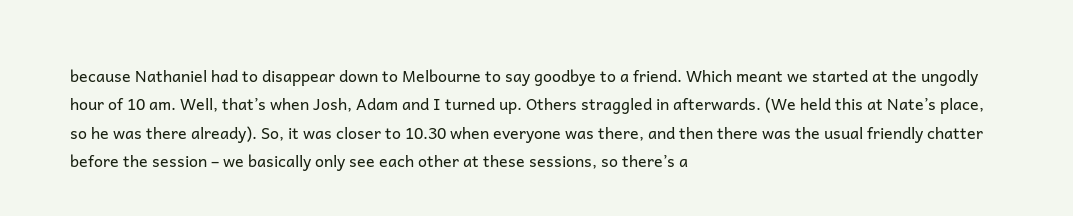because Nathaniel had to disappear down to Melbourne to say goodbye to a friend. Which meant we started at the ungodly hour of 10 am. Well, that’s when Josh, Adam and I turned up. Others straggled in afterwards. (We held this at Nate’s place, so he was there already). So, it was closer to 10.30 when everyone was there, and then there was the usual friendly chatter before the session – we basically only see each other at these sessions, so there’s a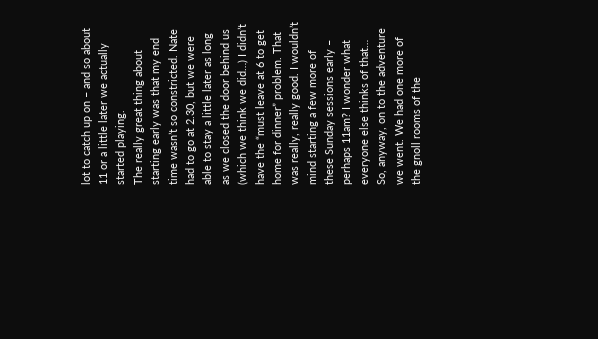lot to catch up on – and so about 11 or a little later we actually started playing.
The really great thing about starting early was that my end time wasn’t so constricted. Nate had to go at 2.30, but we were able to stay a little later as long as we closed the door behind us (which we think we did…) I didn’t have the “must leave at 6 to get home for dinner” problem. That was really, really good. I wouldn’t mind starting a few more of these Sunday sessions early – perhaps 11am? I wonder what everyone else thinks of that…
So, anyway, on to the adventure we went. We had one more of the gnoll rooms of the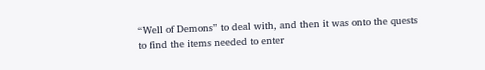“Well of Demons” to deal with, and then it was onto the quests to find the items needed to enter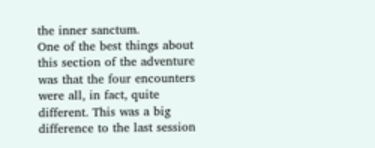the inner sanctum.
One of the best things about this section of the adventure was that the four encounters were all, in fact, quite different. This was a big difference to the last session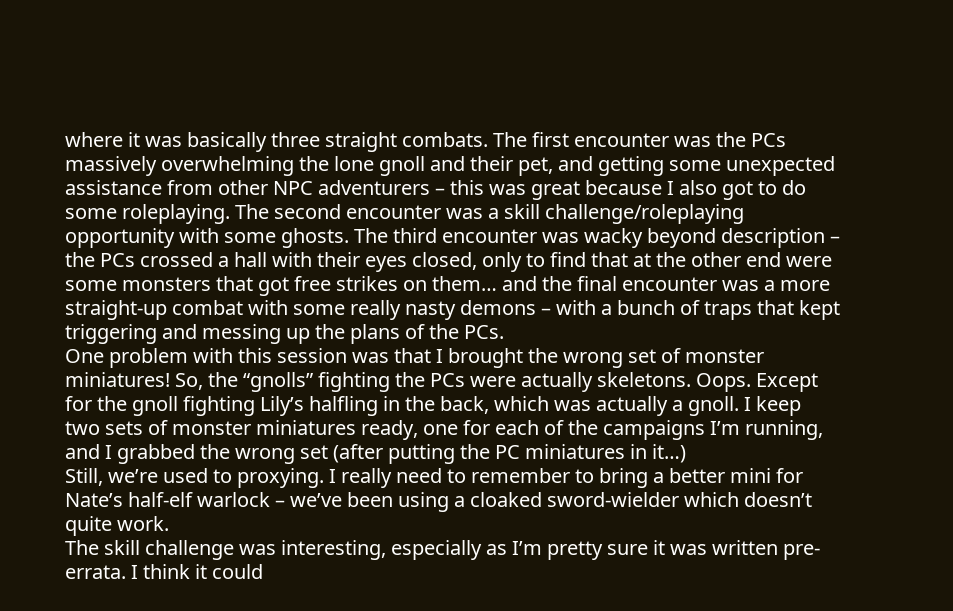where it was basically three straight combats. The first encounter was the PCs massively overwhelming the lone gnoll and their pet, and getting some unexpected assistance from other NPC adventurers – this was great because I also got to do some roleplaying. The second encounter was a skill challenge/roleplaying opportunity with some ghosts. The third encounter was wacky beyond description – the PCs crossed a hall with their eyes closed, only to find that at the other end were some monsters that got free strikes on them… and the final encounter was a more straight-up combat with some really nasty demons – with a bunch of traps that kept triggering and messing up the plans of the PCs.
One problem with this session was that I brought the wrong set of monster miniatures! So, the “gnolls” fighting the PCs were actually skeletons. Oops. Except for the gnoll fighting Lily’s halfling in the back, which was actually a gnoll. I keep two sets of monster miniatures ready, one for each of the campaigns I’m running, and I grabbed the wrong set (after putting the PC miniatures in it…)
Still, we’re used to proxying. I really need to remember to bring a better mini for Nate’s half-elf warlock – we’ve been using a cloaked sword-wielder which doesn’t quite work.
The skill challenge was interesting, especially as I’m pretty sure it was written pre-errata. I think it could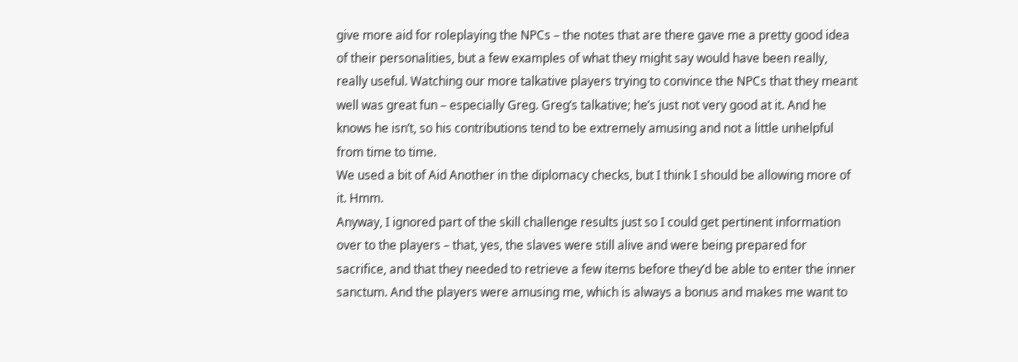give more aid for roleplaying the NPCs – the notes that are there gave me a pretty good idea of their personalities, but a few examples of what they might say would have been really, really useful. Watching our more talkative players trying to convince the NPCs that they meant well was great fun – especially Greg. Greg’s talkative; he’s just not very good at it. And he knows he isn’t, so his contributions tend to be extremely amusing and not a little unhelpful from time to time.
We used a bit of Aid Another in the diplomacy checks, but I think I should be allowing more of it. Hmm.
Anyway, I ignored part of the skill challenge results just so I could get pertinent information over to the players – that, yes, the slaves were still alive and were being prepared for sacrifice, and that they needed to retrieve a few items before they’d be able to enter the inner sanctum. And the players were amusing me, which is always a bonus and makes me want to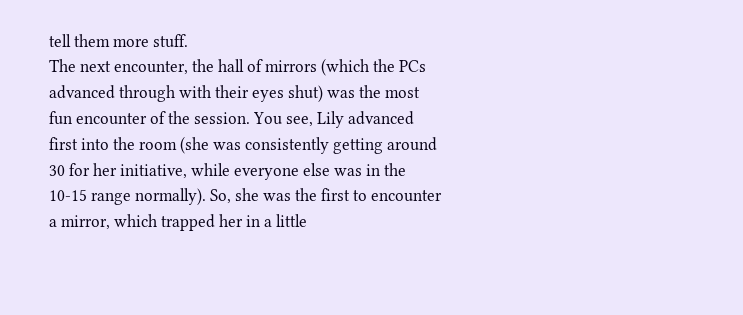tell them more stuff.
The next encounter, the hall of mirrors (which the PCs advanced through with their eyes shut) was the most fun encounter of the session. You see, Lily advanced first into the room (she was consistently getting around 30 for her initiative, while everyone else was in the 10-15 range normally). So, she was the first to encounter a mirror, which trapped her in a little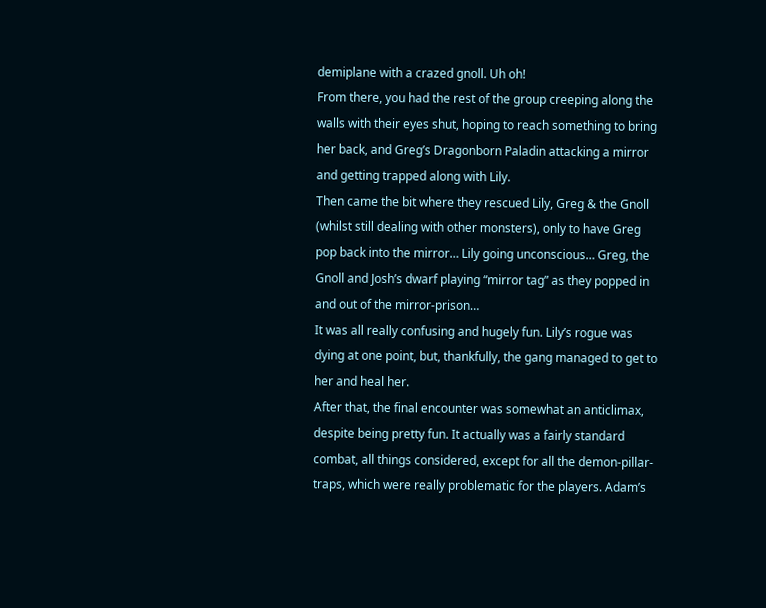demiplane with a crazed gnoll. Uh oh!
From there, you had the rest of the group creeping along the walls with their eyes shut, hoping to reach something to bring her back, and Greg’s Dragonborn Paladin attacking a mirror and getting trapped along with Lily.
Then came the bit where they rescued Lily, Greg & the Gnoll (whilst still dealing with other monsters), only to have Greg pop back into the mirror… Lily going unconscious… Greg, the Gnoll and Josh’s dwarf playing “mirror tag” as they popped in and out of the mirror-prison…
It was all really confusing and hugely fun. Lily’s rogue was dying at one point, but, thankfully, the gang managed to get to her and heal her.
After that, the final encounter was somewhat an anticlimax, despite being pretty fun. It actually was a fairly standard combat, all things considered, except for all the demon-pillar-traps, which were really problematic for the players. Adam’s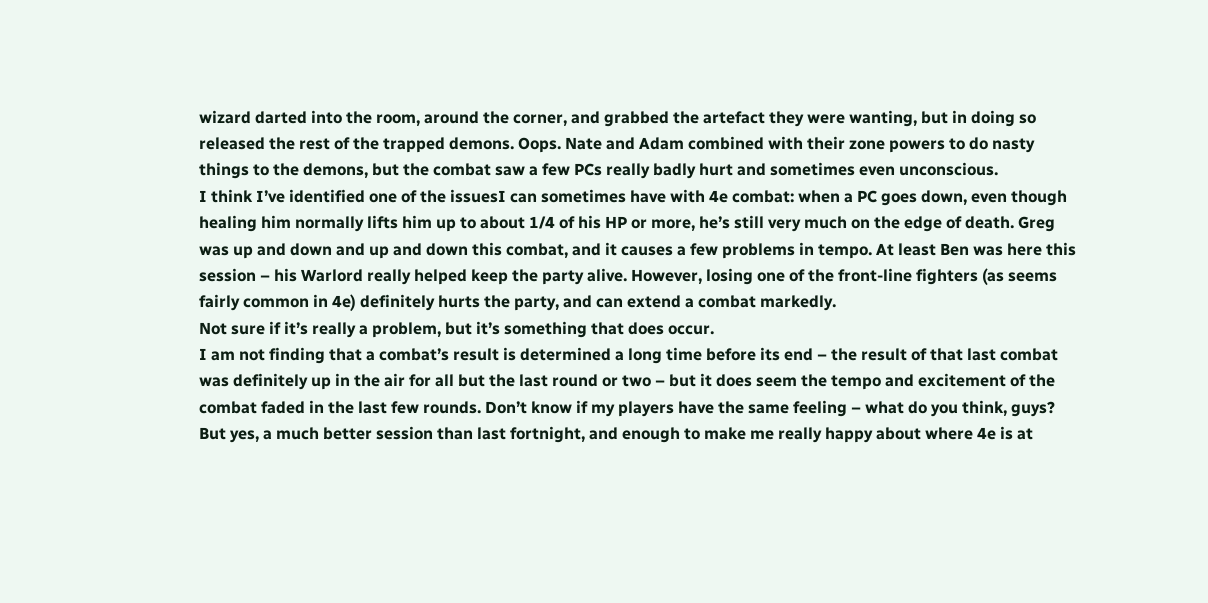wizard darted into the room, around the corner, and grabbed the artefact they were wanting, but in doing so released the rest of the trapped demons. Oops. Nate and Adam combined with their zone powers to do nasty things to the demons, but the combat saw a few PCs really badly hurt and sometimes even unconscious.
I think I’ve identified one of the issuesI can sometimes have with 4e combat: when a PC goes down, even though healing him normally lifts him up to about 1/4 of his HP or more, he’s still very much on the edge of death. Greg was up and down and up and down this combat, and it causes a few problems in tempo. At least Ben was here this session – his Warlord really helped keep the party alive. However, losing one of the front-line fighters (as seems fairly common in 4e) definitely hurts the party, and can extend a combat markedly.
Not sure if it’s really a problem, but it’s something that does occur.
I am not finding that a combat’s result is determined a long time before its end – the result of that last combat was definitely up in the air for all but the last round or two – but it does seem the tempo and excitement of the combat faded in the last few rounds. Don’t know if my players have the same feeling – what do you think, guys?
But yes, a much better session than last fortnight, and enough to make me really happy about where 4e is at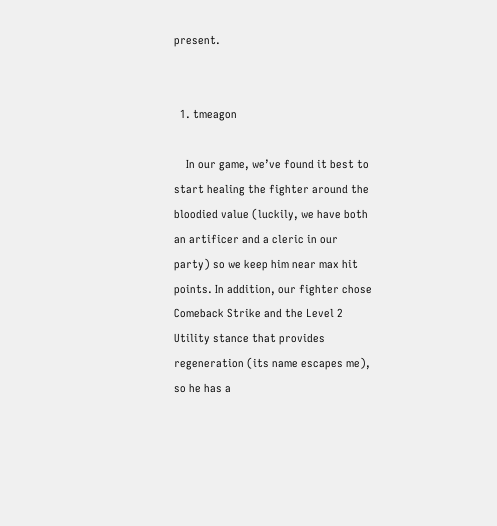present.


  1. tmeagon

    In our game, we’ve found it best to start healing the fighter around the bloodied value (luckily, we have both an artificer and a cleric in our party) so we keep him near max hit points. In addition, our fighter chose Comeback Strike and the Level 2 Utility stance that provides regeneration (its name escapes me), so he has a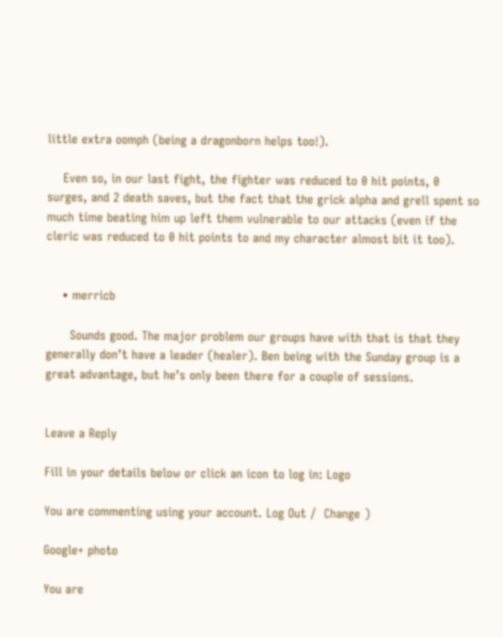little extra oomph (being a dragonborn helps too!).

    Even so, in our last fight, the fighter was reduced to 0 hit points, 0 surges, and 2 death saves, but the fact that the grick alpha and grell spent so much time beating him up left them vulnerable to our attacks (even if the cleric was reduced to 0 hit points to and my character almost bit it too).


    • merricb

      Sounds good. The major problem our groups have with that is that they generally don’t have a leader (healer). Ben being with the Sunday group is a great advantage, but he’s only been there for a couple of sessions.


Leave a Reply

Fill in your details below or click an icon to log in: Logo

You are commenting using your account. Log Out /  Change )

Google+ photo

You are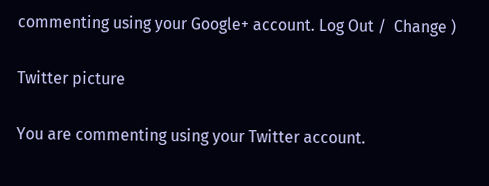commenting using your Google+ account. Log Out /  Change )

Twitter picture

You are commenting using your Twitter account.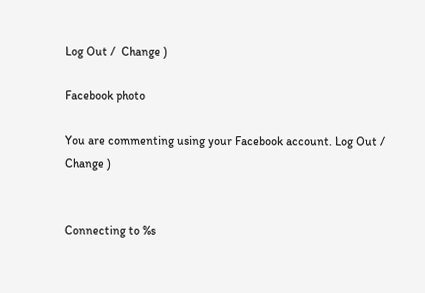Log Out /  Change )

Facebook photo

You are commenting using your Facebook account. Log Out /  Change )


Connecting to %s